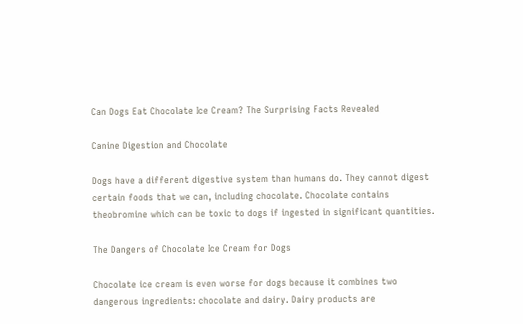Can Dogs Eat Chocolate Ice Cream? The Surprising Facts Revealed

Canine Digestion and Chocolate

Dogs have a different digestive system than humans do. They cannot digest certain foods that we can, including chocolate. Chocolate contains theobromine which can be toxic to dogs if ingested in significant quantities.

The Dangers of Chocolate Ice Cream for Dogs

Chocolate ice cream is even worse for dogs because it combines two dangerous ingredients: chocolate and dairy. Dairy products are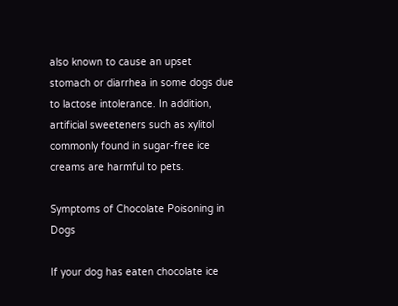also known to cause an upset stomach or diarrhea in some dogs due to lactose intolerance. In addition, artificial sweeteners such as xylitol commonly found in sugar-free ice creams are harmful to pets.

Symptoms of Chocolate Poisoning in Dogs

If your dog has eaten chocolate ice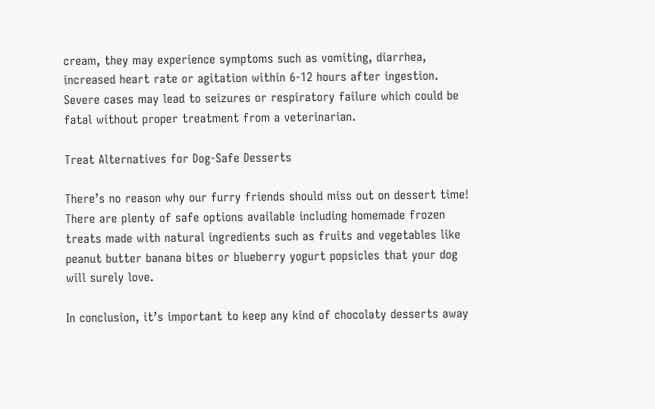cream, they may experience symptoms such as vomiting, diarrhea, increased heart rate or agitation within 6-12 hours after ingestion. Severe cases may lead to seizures or respiratory failure which could be fatal without proper treatment from a veterinarian.

Treat Alternatives for Dog-Safe Desserts

There’s no reason why our furry friends should miss out on dessert time! There are plenty of safe options available including homemade frozen treats made with natural ingredients such as fruits and vegetables like peanut butter banana bites or blueberry yogurt popsicles that your dog will surely love.

In conclusion, it’s important to keep any kind of chocolaty desserts away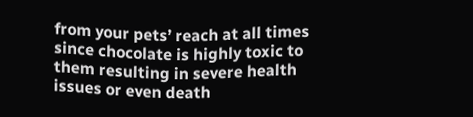from your pets’ reach at all times since chocolate is highly toxic to them resulting in severe health issues or even death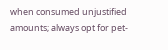when consumed unjustified amounts; always opt for pet-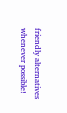friendly alternatives whenever possible!